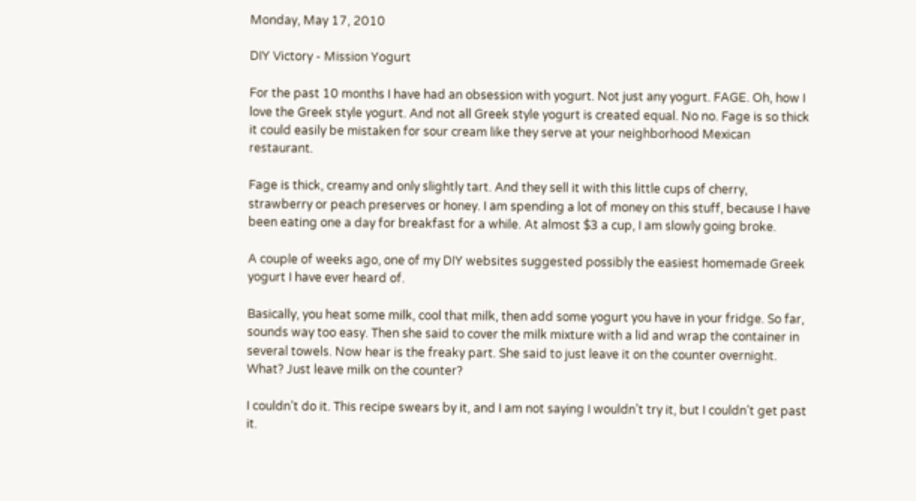Monday, May 17, 2010

DIY Victory - Mission Yogurt

For the past 10 months I have had an obsession with yogurt. Not just any yogurt. FAGE. Oh, how I love the Greek style yogurt. And not all Greek style yogurt is created equal. No no. Fage is so thick it could easily be mistaken for sour cream like they serve at your neighborhood Mexican restaurant.

Fage is thick, creamy and only slightly tart. And they sell it with this little cups of cherry, strawberry or peach preserves or honey. I am spending a lot of money on this stuff, because I have been eating one a day for breakfast for a while. At almost $3 a cup, I am slowly going broke.

A couple of weeks ago, one of my DIY websites suggested possibly the easiest homemade Greek yogurt I have ever heard of.

Basically, you heat some milk, cool that milk, then add some yogurt you have in your fridge. So far, sounds way too easy. Then she said to cover the milk mixture with a lid and wrap the container in several towels. Now hear is the freaky part. She said to just leave it on the counter overnight. What? Just leave milk on the counter?

I couldn’t do it. This recipe swears by it, and I am not saying I wouldn’t try it, but I couldn’t get past it.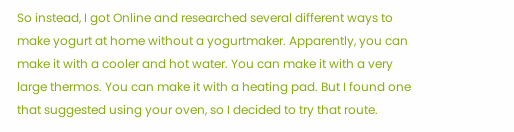So instead, I got Online and researched several different ways to make yogurt at home without a yogurtmaker. Apparently, you can make it with a cooler and hot water. You can make it with a very large thermos. You can make it with a heating pad. But I found one that suggested using your oven, so I decided to try that route.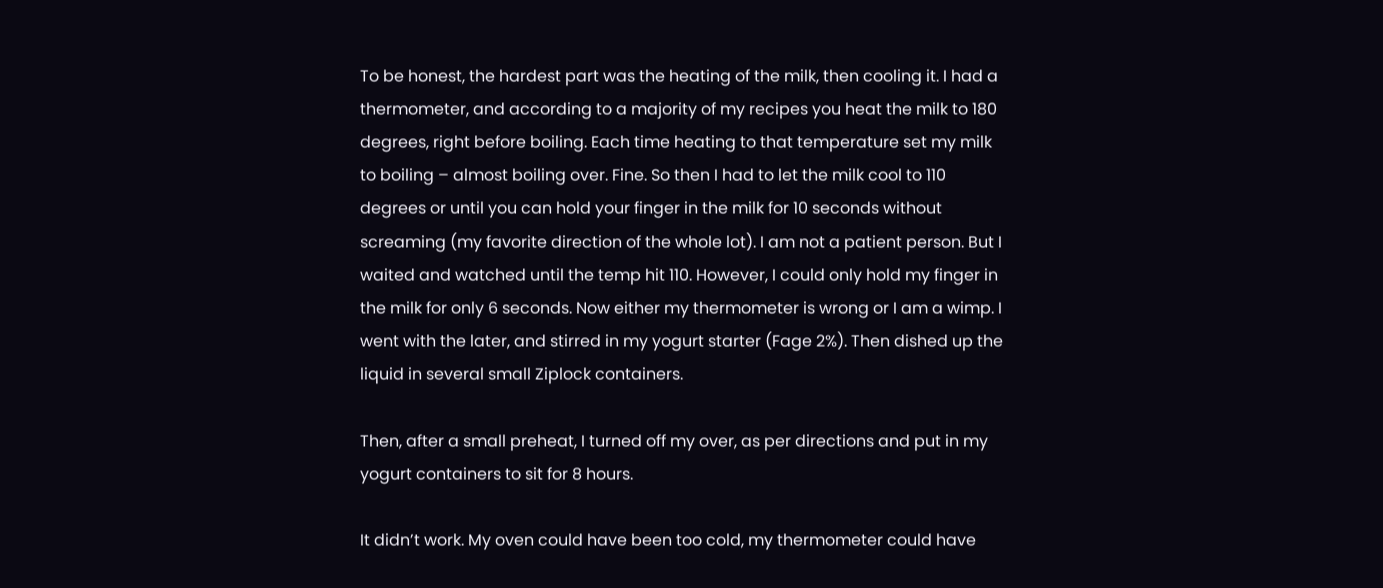To be honest, the hardest part was the heating of the milk, then cooling it. I had a thermometer, and according to a majority of my recipes you heat the milk to 180 degrees, right before boiling. Each time heating to that temperature set my milk to boiling – almost boiling over. Fine. So then I had to let the milk cool to 110 degrees or until you can hold your finger in the milk for 10 seconds without screaming (my favorite direction of the whole lot). I am not a patient person. But I waited and watched until the temp hit 110. However, I could only hold my finger in the milk for only 6 seconds. Now either my thermometer is wrong or I am a wimp. I went with the later, and stirred in my yogurt starter (Fage 2%). Then dished up the liquid in several small Ziplock containers.

Then, after a small preheat, I turned off my over, as per directions and put in my yogurt containers to sit for 8 hours.

It didn’t work. My oven could have been too cold, my thermometer could have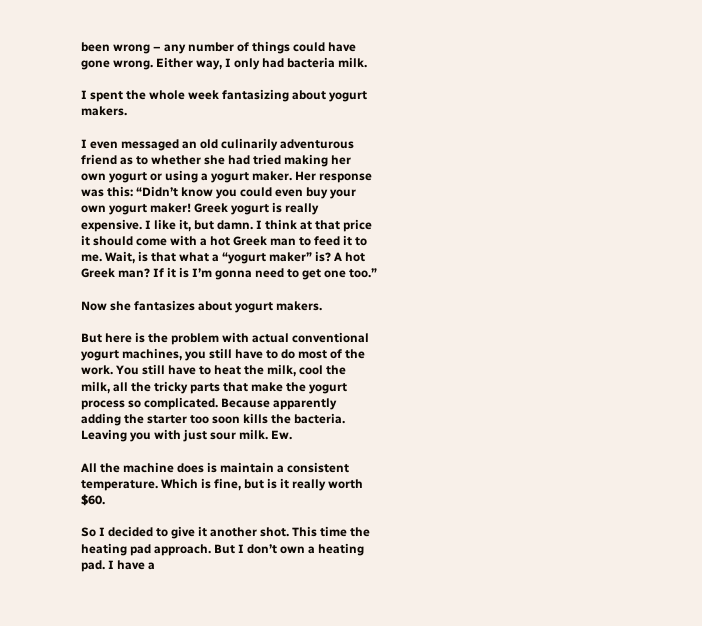been wrong – any number of things could have gone wrong. Either way, I only had bacteria milk.

I spent the whole week fantasizing about yogurt makers.

I even messaged an old culinarily adventurous friend as to whether she had tried making her own yogurt or using a yogurt maker. Her response was this: “Didn’t know you could even buy your own yogurt maker! Greek yogurt is really expensive. I like it, but damn. I think at that price it should come with a hot Greek man to feed it to me. Wait, is that what a “yogurt maker” is? A hot Greek man? If it is I’m gonna need to get one too.”

Now she fantasizes about yogurt makers.

But here is the problem with actual conventional yogurt machines, you still have to do most of the work. You still have to heat the milk, cool the milk, all the tricky parts that make the yogurt process so complicated. Because apparently adding the starter too soon kills the bacteria. Leaving you with just sour milk. Ew.

All the machine does is maintain a consistent temperature. Which is fine, but is it really worth $60.

So I decided to give it another shot. This time the heating pad approach. But I don’t own a heating pad. I have a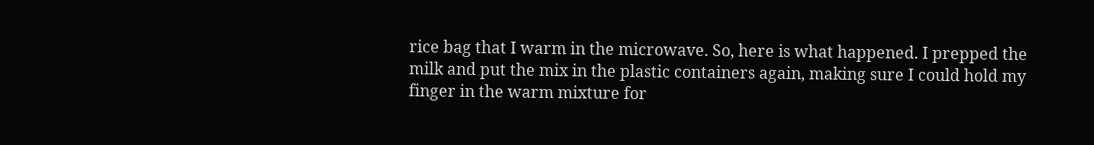rice bag that I warm in the microwave. So, here is what happened. I prepped the milk and put the mix in the plastic containers again, making sure I could hold my finger in the warm mixture for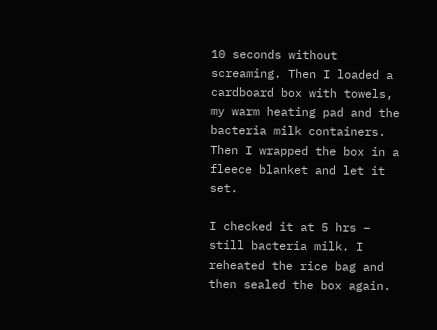10 seconds without screaming. Then I loaded a cardboard box with towels, my warm heating pad and the bacteria milk containers. Then I wrapped the box in a fleece blanket and let it set.

I checked it at 5 hrs – still bacteria milk. I reheated the rice bag and then sealed the box again.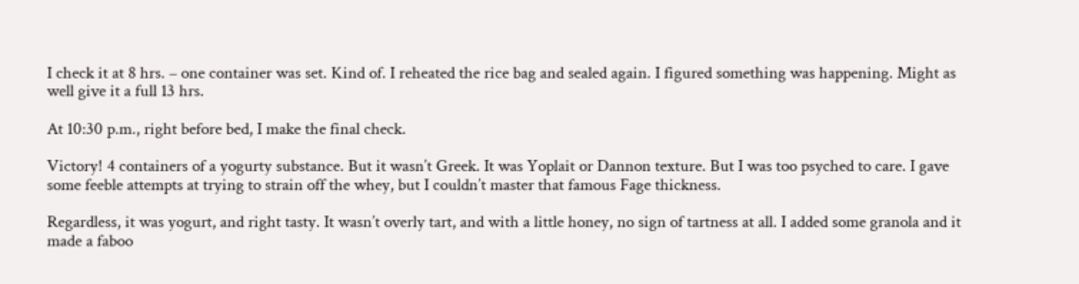I check it at 8 hrs. – one container was set. Kind of. I reheated the rice bag and sealed again. I figured something was happening. Might as well give it a full 13 hrs.

At 10:30 p.m., right before bed, I make the final check.

Victory! 4 containers of a yogurty substance. But it wasn’t Greek. It was Yoplait or Dannon texture. But I was too psyched to care. I gave some feeble attempts at trying to strain off the whey, but I couldn’t master that famous Fage thickness.

Regardless, it was yogurt, and right tasty. It wasn’t overly tart, and with a little honey, no sign of tartness at all. I added some granola and it made a faboo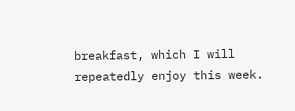breakfast, which I will repeatedly enjoy this week.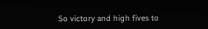So victory and high fives to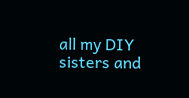all my DIY sisters and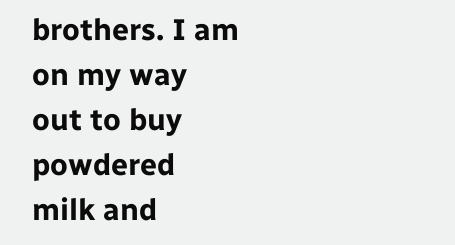brothers. I am on my way out to buy powdered milk and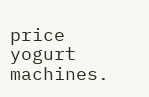price yogurt machines.